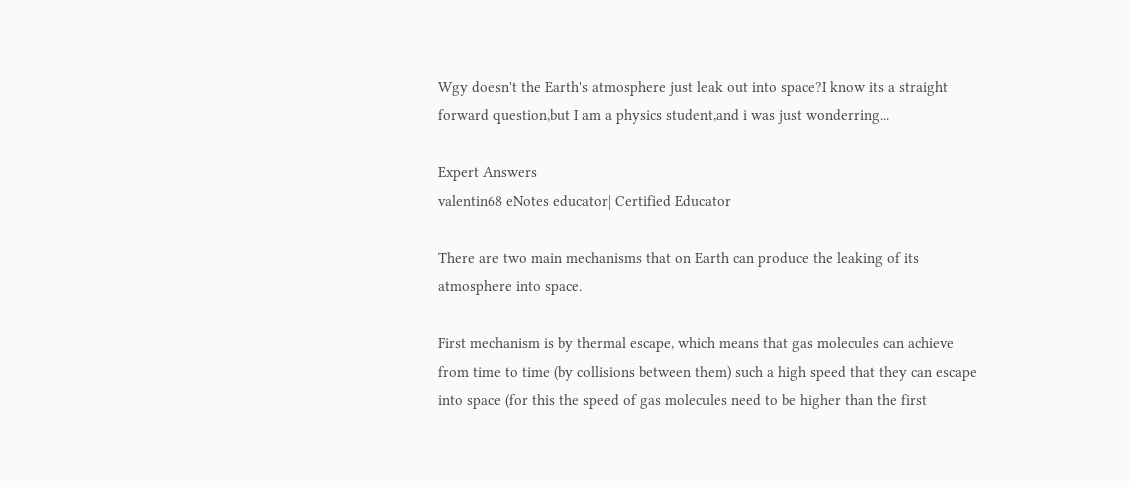Wgy doesn't the Earth's atmosphere just leak out into space?I know its a straight forward question,but I am a physics student,and i was just wonderring...

Expert Answers
valentin68 eNotes educator| Certified Educator

There are two main mechanisms that on Earth can produce the leaking of its atmosphere into space.

First mechanism is by thermal escape, which means that gas molecules can achieve from time to time (by collisions between them) such a high speed that they can escape into space (for this the speed of gas molecules need to be higher than the first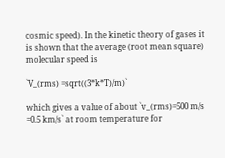cosmic speed). In the kinetic theory of gases it is shown that the average (root mean square) molecular speed is

`V_(rms) =sqrt((3*k*T)/m)`

which gives a value of about `v_(rms)=500 m/s =0.5 km/s` at room temperature for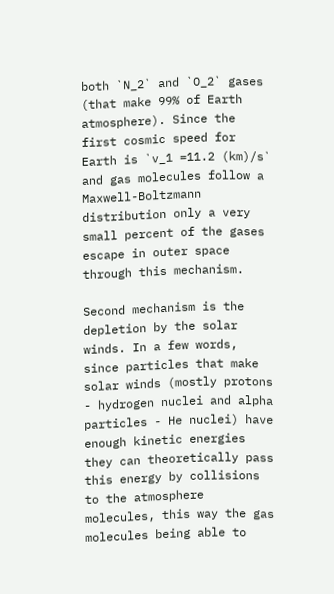both `N_2` and `O_2` gases (that make 99% of Earth atmosphere). Since the first cosmic speed for Earth is `v_1 =11.2 (km)/s` and gas molecules follow a Maxwell-Boltzmann distribution only a very small percent of the gases escape in outer space through this mechanism.

Second mechanism is the depletion by the solar winds. In a few words, since particles that make solar winds (mostly protons - hydrogen nuclei and alpha particles - He nuclei) have enough kinetic energies they can theoretically pass this energy by collisions to the atmosphere molecules, this way the gas molecules being able to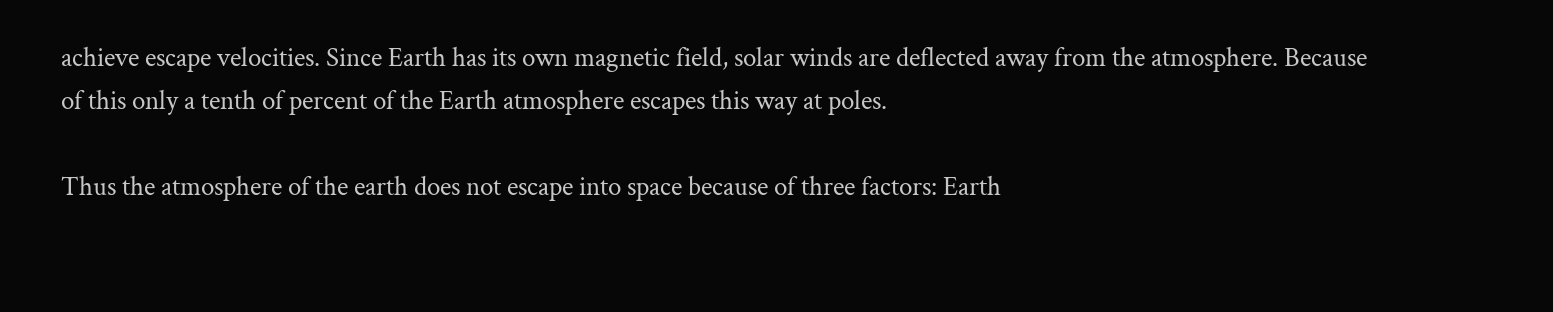achieve escape velocities. Since Earth has its own magnetic field, solar winds are deflected away from the atmosphere. Because of this only a tenth of percent of the Earth atmosphere escapes this way at poles.

Thus the atmosphere of the earth does not escape into space because of three factors: Earth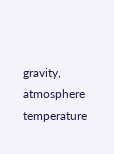gravity, atmosphere temperature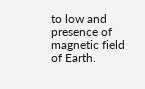to low and presence of magnetic field of Earth.